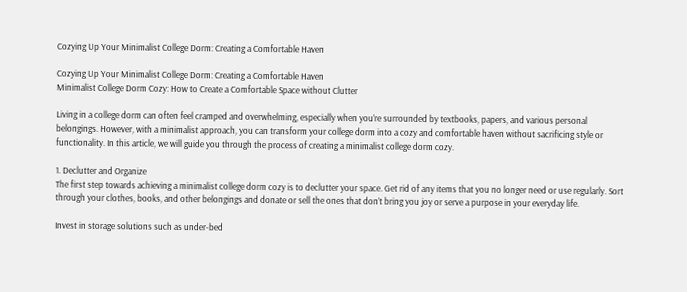Cozying Up Your Minimalist College Dorm: Creating a Comfortable Haven

Cozying Up Your Minimalist College Dorm: Creating a Comfortable Haven
Minimalist College Dorm Cozy: How to Create a Comfortable Space without Clutter

Living in a college dorm can often feel cramped and overwhelming, especially when you’re surrounded by textbooks, papers, and various personal belongings. However, with a minimalist approach, you can transform your college dorm into a cozy and comfortable haven without sacrificing style or functionality. In this article, we will guide you through the process of creating a minimalist college dorm cozy.

1. Declutter and Organize
The first step towards achieving a minimalist college dorm cozy is to declutter your space. Get rid of any items that you no longer need or use regularly. Sort through your clothes, books, and other belongings and donate or sell the ones that don’t bring you joy or serve a purpose in your everyday life.

Invest in storage solutions such as under-bed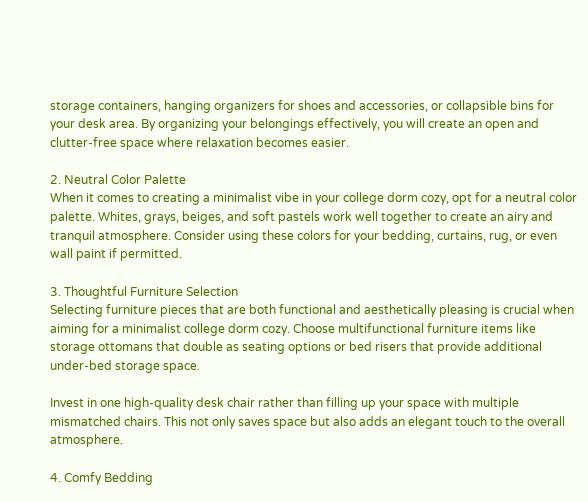storage containers, hanging organizers for shoes and accessories, or collapsible bins for your desk area. By organizing your belongings effectively, you will create an open and clutter-free space where relaxation becomes easier.

2. Neutral Color Palette
When it comes to creating a minimalist vibe in your college dorm cozy, opt for a neutral color palette. Whites, grays, beiges, and soft pastels work well together to create an airy and tranquil atmosphere. Consider using these colors for your bedding, curtains, rug, or even wall paint if permitted.

3. Thoughtful Furniture Selection
Selecting furniture pieces that are both functional and aesthetically pleasing is crucial when aiming for a minimalist college dorm cozy. Choose multifunctional furniture items like storage ottomans that double as seating options or bed risers that provide additional under-bed storage space.

Invest in one high-quality desk chair rather than filling up your space with multiple mismatched chairs. This not only saves space but also adds an elegant touch to the overall atmosphere.

4. Comfy Bedding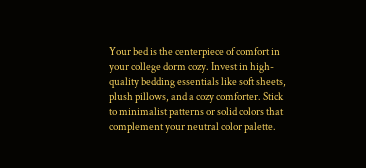Your bed is the centerpiece of comfort in your college dorm cozy. Invest in high-quality bedding essentials like soft sheets, plush pillows, and a cozy comforter. Stick to minimalist patterns or solid colors that complement your neutral color palette.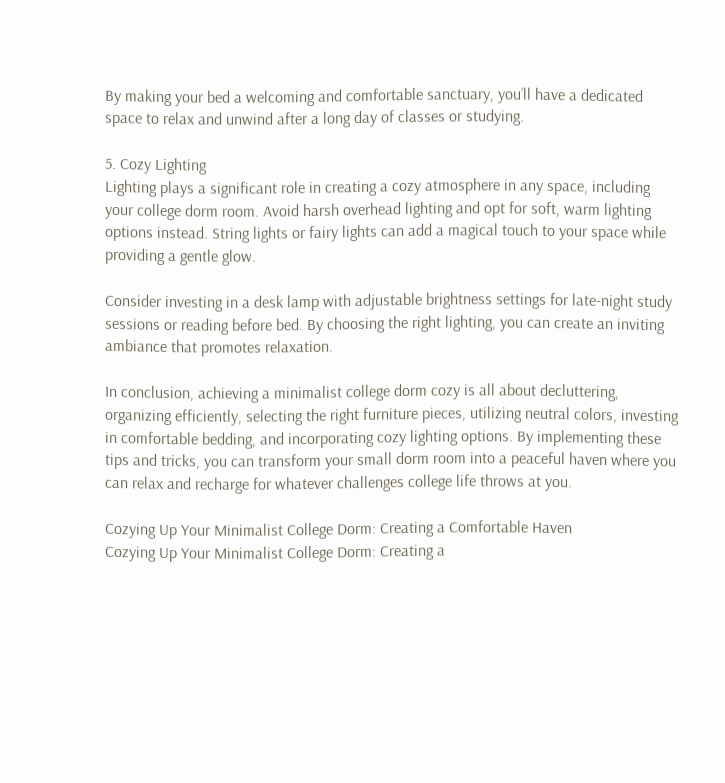By making your bed a welcoming and comfortable sanctuary, you’ll have a dedicated space to relax and unwind after a long day of classes or studying.

5. Cozy Lighting
Lighting plays a significant role in creating a cozy atmosphere in any space, including your college dorm room. Avoid harsh overhead lighting and opt for soft, warm lighting options instead. String lights or fairy lights can add a magical touch to your space while providing a gentle glow.

Consider investing in a desk lamp with adjustable brightness settings for late-night study sessions or reading before bed. By choosing the right lighting, you can create an inviting ambiance that promotes relaxation.

In conclusion, achieving a minimalist college dorm cozy is all about decluttering, organizing efficiently, selecting the right furniture pieces, utilizing neutral colors, investing in comfortable bedding, and incorporating cozy lighting options. By implementing these tips and tricks, you can transform your small dorm room into a peaceful haven where you can relax and recharge for whatever challenges college life throws at you.

Cozying Up Your Minimalist College Dorm: Creating a Comfortable Haven
Cozying Up Your Minimalist College Dorm: Creating a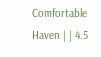Comfortable Haven | | 4.5